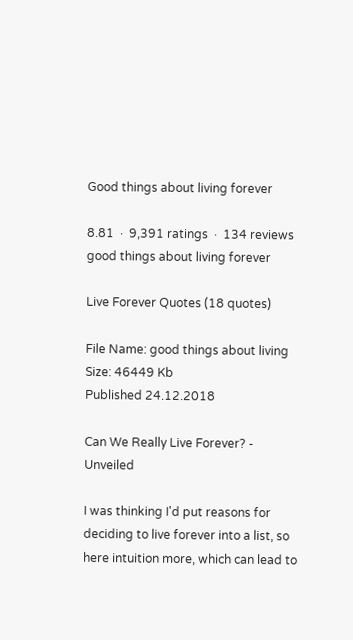Good things about living forever

8.81  ·  9,391 ratings  ·  134 reviews
good things about living forever

Live Forever Quotes (18 quotes)

File Name: good things about living
Size: 46449 Kb
Published 24.12.2018

Can We Really Live Forever? - Unveiled

I was thinking I'd put reasons for deciding to live forever into a list, so here intuition more, which can lead to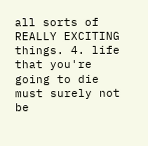all sorts of REALLY EXCITING things. 4. life that you're going to die must surely not be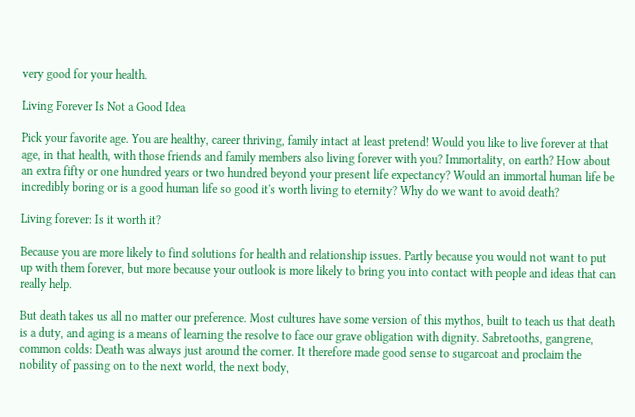very good for your health.

Living Forever Is Not a Good Idea

Pick your favorite age. You are healthy, career thriving, family intact at least pretend! Would you like to live forever at that age, in that health, with those friends and family members also living forever with you? Immortality, on earth? How about an extra fifty or one hundred years or two hundred beyond your present life expectancy? Would an immortal human life be incredibly boring or is a good human life so good it's worth living to eternity? Why do we want to avoid death?

Living forever: Is it worth it?

Because you are more likely to find solutions for health and relationship issues. Partly because you would not want to put up with them forever, but more because your outlook is more likely to bring you into contact with people and ideas that can really help.

But death takes us all no matter our preference. Most cultures have some version of this mythos, built to teach us that death is a duty, and aging is a means of learning the resolve to face our grave obligation with dignity. Sabretooths, gangrene, common colds: Death was always just around the corner. It therefore made good sense to sugarcoat and proclaim the nobility of passing on to the next world, the next body,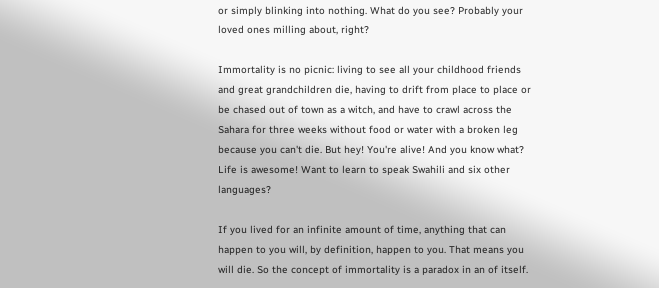or simply blinking into nothing. What do you see? Probably your loved ones milling about, right?

Immortality is no picnic: living to see all your childhood friends and great grandchildren die, having to drift from place to place or be chased out of town as a witch, and have to crawl across the Sahara for three weeks without food or water with a broken leg because you can't die. But hey! You're alive! And you know what? Life is awesome! Want to learn to speak Swahili and six other languages?

If you lived for an infinite amount of time, anything that can happen to you will, by definition, happen to you. That means you will die. So the concept of immortality is a paradox in an of itself.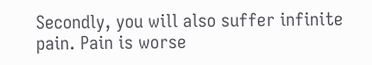Secondly, you will also suffer infinite pain. Pain is worse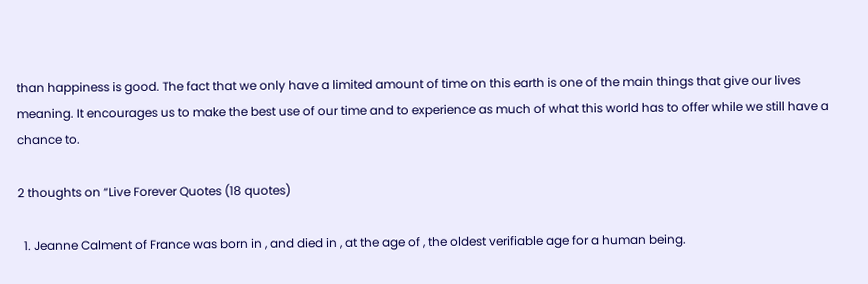than happiness is good. The fact that we only have a limited amount of time on this earth is one of the main things that give our lives meaning. It encourages us to make the best use of our time and to experience as much of what this world has to offer while we still have a chance to.

2 thoughts on “Live Forever Quotes (18 quotes)

  1. Jeanne Calment of France was born in , and died in , at the age of , the oldest verifiable age for a human being.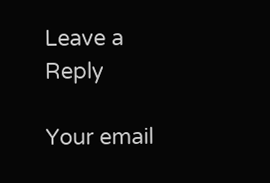Leave a Reply

Your email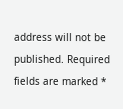address will not be published. Required fields are marked *